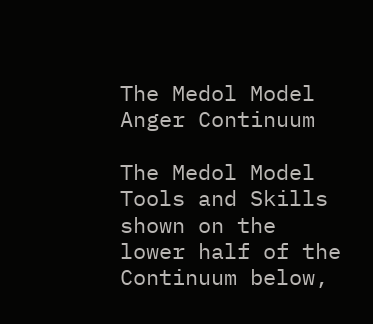The Medol Model Anger Continuum

The Medol Model Tools and Skills shown on the lower half of the Continuum below,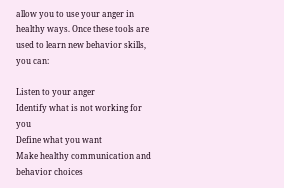allow you to use your anger in healthy ways. Once these tools are used to learn new behavior skills, you can:

Listen to your anger
Identify what is not working for you
Define what you want
Make healthy communication and behavior choices